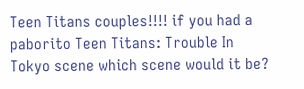Teen Titans couples!!!! if you had a paborito Teen Titans: Trouble In Tokyo scene which scene would it be?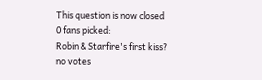This question is now closed
0 fans picked:
Robin & Starfire's first kiss?
no votes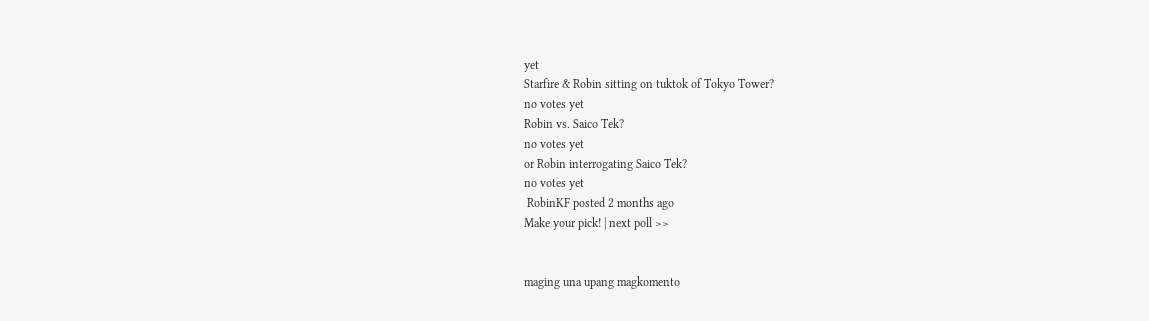yet
Starfire & Robin sitting on tuktok of Tokyo Tower?
no votes yet
Robin vs. Saico Tek?
no votes yet
or Robin interrogating Saico Tek?
no votes yet
 RobinKF posted 2 months ago
Make your pick! | next poll >>


maging una upang magkomento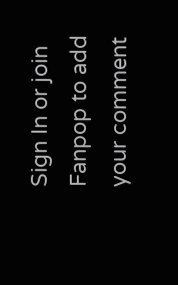Sign In or join Fanpop to add your comment